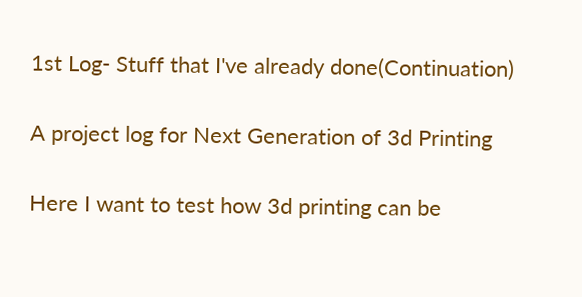1st Log- Stuff that I've already done(Continuation)

A project log for Next Generation of 3d Printing

Here I want to test how 3d printing can be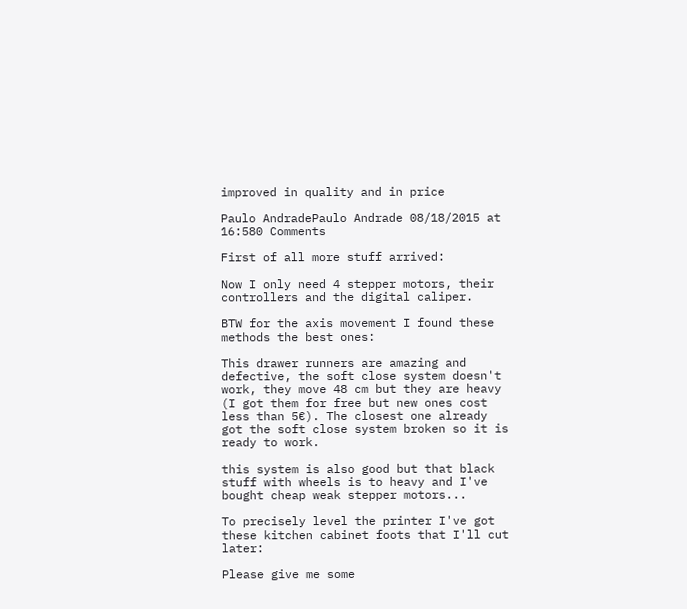improved in quality and in price

Paulo AndradePaulo Andrade 08/18/2015 at 16:580 Comments

First of all more stuff arrived:

Now I only need 4 stepper motors, their controllers and the digital caliper.

BTW for the axis movement I found these methods the best ones:

This drawer runners are amazing and defective, the soft close system doesn't work, they move 48 cm but they are heavy (I got them for free but new ones cost less than 5€). The closest one already got the soft close system broken so it is ready to work.

this system is also good but that black stuff with wheels is to heavy and I've bought cheap weak stepper motors...

To precisely level the printer I've got these kitchen cabinet foots that I'll cut later:

Please give me some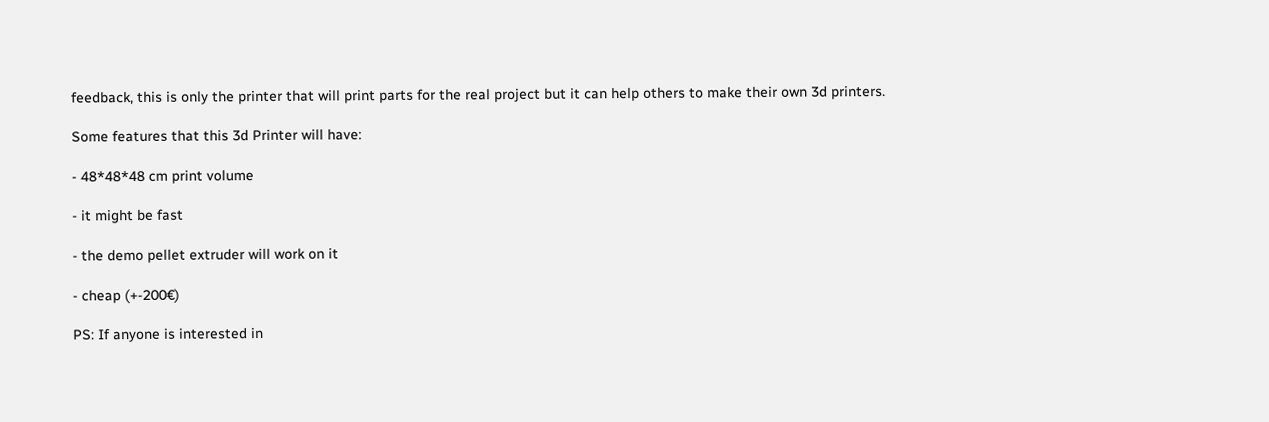feedback, this is only the printer that will print parts for the real project but it can help others to make their own 3d printers.

Some features that this 3d Printer will have:

- 48*48*48 cm print volume

- it might be fast

- the demo pellet extruder will work on it

- cheap (+-200€)

PS: If anyone is interested in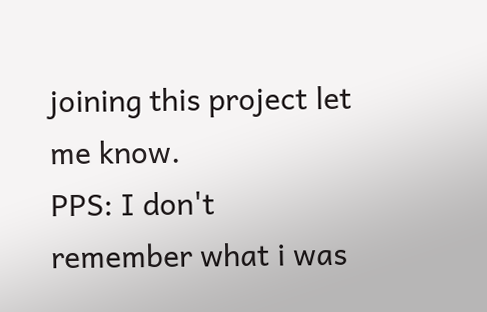joining this project let me know.
PPS: I don't remember what i was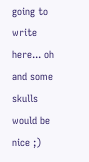going to write here... oh and some skulls would be nice ;)